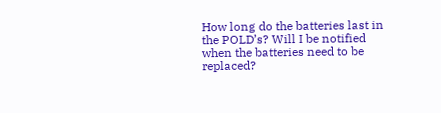How long do the batteries last in the POLD’s? Will I be notified when the batteries need to be replaced?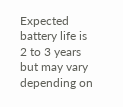Expected battery life is 2 to 3 years but may vary depending on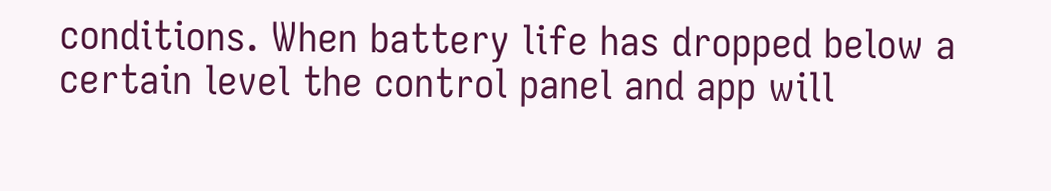conditions. When battery life has dropped below a certain level the control panel and app will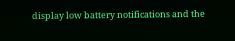display low battery notifications and the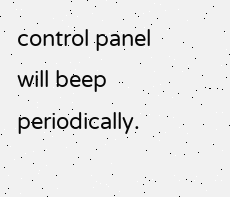control panel will beep periodically.